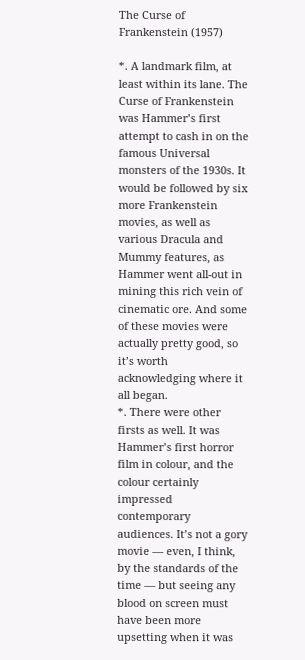The Curse of Frankenstein (1957)

*. A landmark film, at least within its lane. The Curse of Frankenstein was Hammer’s first attempt to cash in on the famous Universal monsters of the 1930s. It would be followed by six more Frankenstein movies, as well as various Dracula and Mummy features, as Hammer went all-out in mining this rich vein of cinematic ore. And some of these movies were actually pretty good, so it’s worth acknowledging where it all began.
*. There were other firsts as well. It was Hammer’s first horror film in colour, and the colour certainly impressed contemporary audiences. It’s not a gory movie — even, I think, by the standards of the time — but seeing any blood on screen must have been more upsetting when it was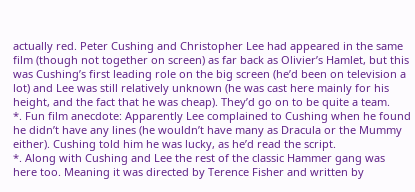actually red. Peter Cushing and Christopher Lee had appeared in the same film (though not together on screen) as far back as Olivier’s Hamlet, but this was Cushing’s first leading role on the big screen (he’d been on television a lot) and Lee was still relatively unknown (he was cast here mainly for his height, and the fact that he was cheap). They’d go on to be quite a team.
*. Fun film anecdote: Apparently Lee complained to Cushing when he found he didn’t have any lines (he wouldn’t have many as Dracula or the Mummy either). Cushing told him he was lucky, as he’d read the script.
*. Along with Cushing and Lee the rest of the classic Hammer gang was here too. Meaning it was directed by Terence Fisher and written by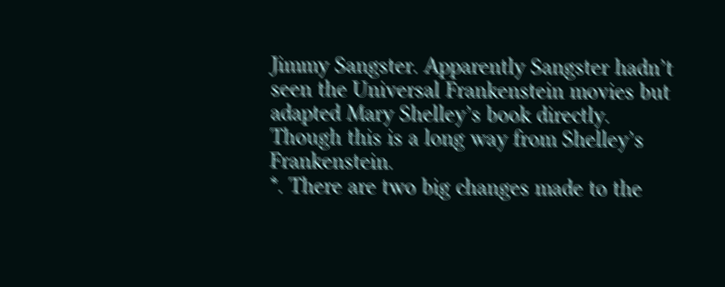Jimmy Sangster. Apparently Sangster hadn’t seen the Universal Frankenstein movies but adapted Mary Shelley’s book directly. Though this is a long way from Shelley’s Frankenstein.
*. There are two big changes made to the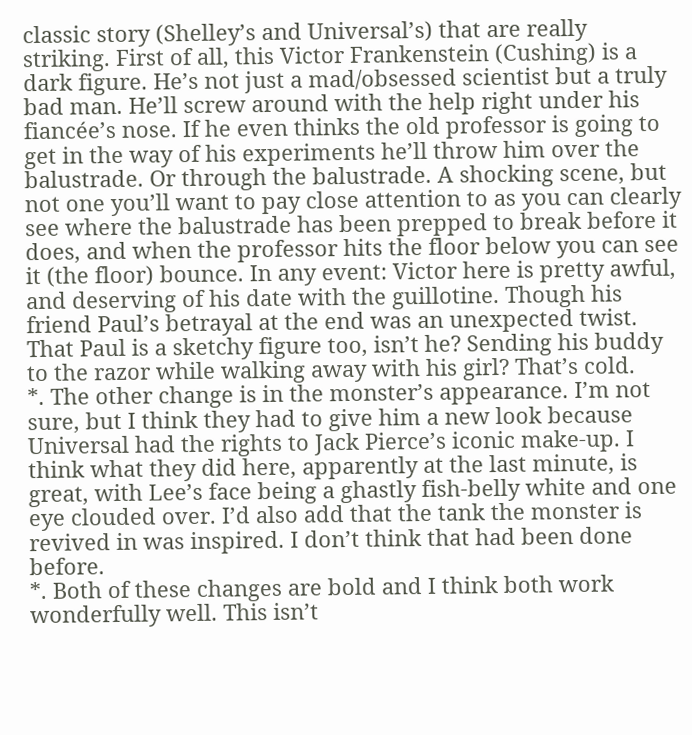classic story (Shelley’s and Universal’s) that are really striking. First of all, this Victor Frankenstein (Cushing) is a dark figure. He’s not just a mad/obsessed scientist but a truly bad man. He’ll screw around with the help right under his fiancée’s nose. If he even thinks the old professor is going to get in the way of his experiments he’ll throw him over the balustrade. Or through the balustrade. A shocking scene, but not one you’ll want to pay close attention to as you can clearly see where the balustrade has been prepped to break before it does, and when the professor hits the floor below you can see it (the floor) bounce. In any event: Victor here is pretty awful, and deserving of his date with the guillotine. Though his friend Paul’s betrayal at the end was an unexpected twist. That Paul is a sketchy figure too, isn’t he? Sending his buddy to the razor while walking away with his girl? That’s cold.
*. The other change is in the monster’s appearance. I’m not sure, but I think they had to give him a new look because Universal had the rights to Jack Pierce’s iconic make-up. I think what they did here, apparently at the last minute, is great, with Lee’s face being a ghastly fish-belly white and one eye clouded over. I’d also add that the tank the monster is revived in was inspired. I don’t think that had been done before.
*. Both of these changes are bold and I think both work wonderfully well. This isn’t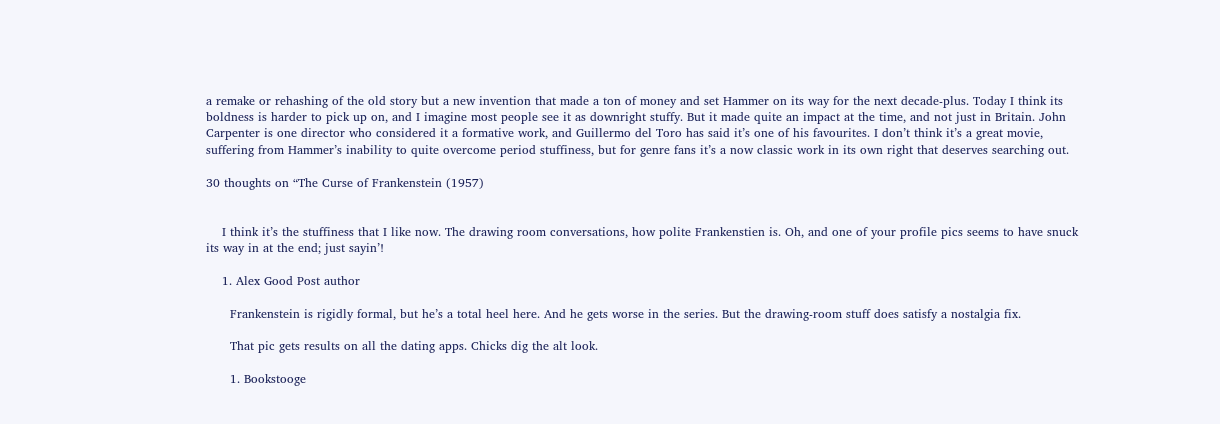a remake or rehashing of the old story but a new invention that made a ton of money and set Hammer on its way for the next decade-plus. Today I think its boldness is harder to pick up on, and I imagine most people see it as downright stuffy. But it made quite an impact at the time, and not just in Britain. John Carpenter is one director who considered it a formative work, and Guillermo del Toro has said it’s one of his favourites. I don’t think it’s a great movie, suffering from Hammer’s inability to quite overcome period stuffiness, but for genre fans it’s a now classic work in its own right that deserves searching out.

30 thoughts on “The Curse of Frankenstein (1957)


    I think it’s the stuffiness that I like now. The drawing room conversations, how polite Frankenstien is. Oh, and one of your profile pics seems to have snuck its way in at the end; just sayin’!

    1. Alex Good Post author

      Frankenstein is rigidly formal, but he’s a total heel here. And he gets worse in the series. But the drawing-room stuff does satisfy a nostalgia fix.

      That pic gets results on all the dating apps. Chicks dig the alt look.

      1. Bookstooge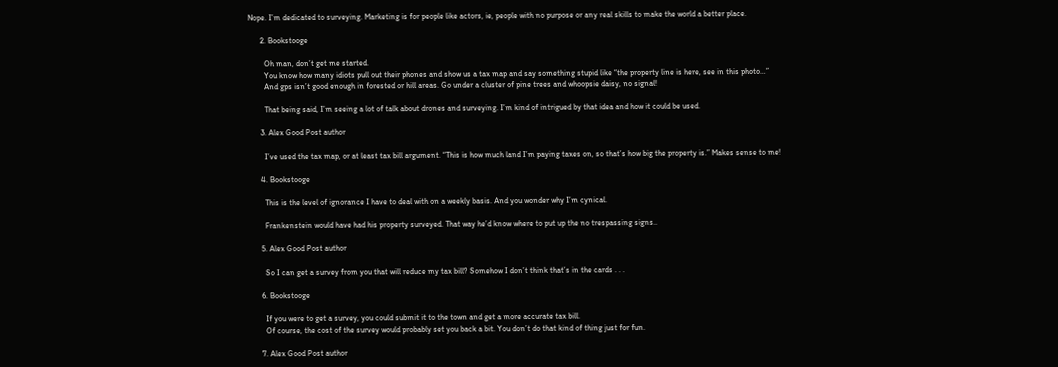Nope. I’m dedicated to surveying. Marketing is for people like actors, ie, people with no purpose or any real skills to make the world a better place.

      2. Bookstooge

        Oh man, don’t get me started.
        You know how many idiots pull out their phones and show us a tax map and say something stupid like “the property line is here, see in this photo…”
        And gps isn’t good enough in forested or hill areas. Go under a cluster of pine trees and whoopsie daisy, no signal!

        That being said, I’m seeing a lot of talk about drones and surveying. I’m kind of intrigued by that idea and how it could be used.

      3. Alex Good Post author

        I’ve used the tax map, or at least tax bill argument. “This is how much land I’m paying taxes on, so that’s how big the property is.” Makes sense to me!

      4. Bookstooge

        This is the level of ignorance I have to deal with on a weekly basis. And you wonder why I’m cynical.

        Frankenstein would have had his property surveyed. That way he’d know where to put up the no trespassing signs..

      5. Alex Good Post author

        So I can get a survey from you that will reduce my tax bill? Somehow I don’t think that’s in the cards . . .

      6. Bookstooge

        If you were to get a survey, you could submit it to the town and get a more accurate tax bill.
        Of course, the cost of the survey would probably set you back a bit. You don’t do that kind of thing just for fun.

      7. Alex Good Post author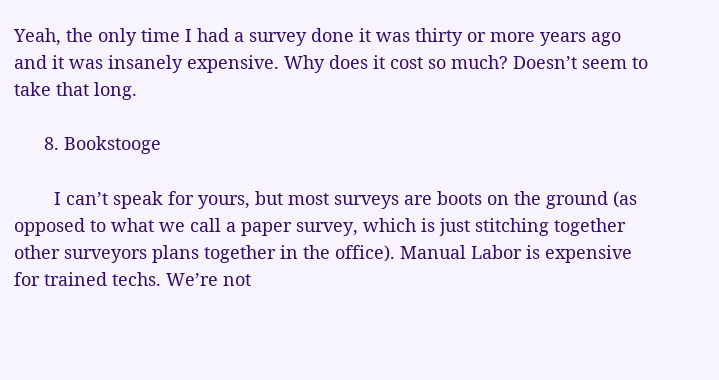Yeah, the only time I had a survey done it was thirty or more years ago and it was insanely expensive. Why does it cost so much? Doesn’t seem to take that long.

      8. Bookstooge

        I can’t speak for yours, but most surveys are boots on the ground (as opposed to what we call a paper survey, which is just stitching together other surveyors plans together in the office). Manual Labor is expensive for trained techs. We’re not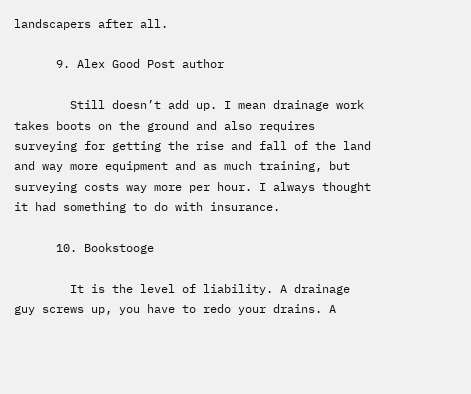landscapers after all.

      9. Alex Good Post author

        Still doesn’t add up. I mean drainage work takes boots on the ground and also requires surveying for getting the rise and fall of the land and way more equipment and as much training, but surveying costs way more per hour. I always thought it had something to do with insurance.

      10. Bookstooge

        It is the level of liability. A drainage guy screws up, you have to redo your drains. A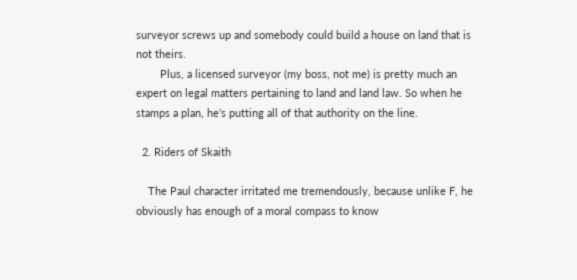surveyor screws up and somebody could build a house on land that is not theirs.
        Plus, a licensed surveyor (my boss, not me) is pretty much an expert on legal matters pertaining to land and land law. So when he stamps a plan, he’s putting all of that authority on the line.

  2. Riders of Skaith

    The Paul character irritated me tremendously, because unlike F, he obviously has enough of a moral compass to know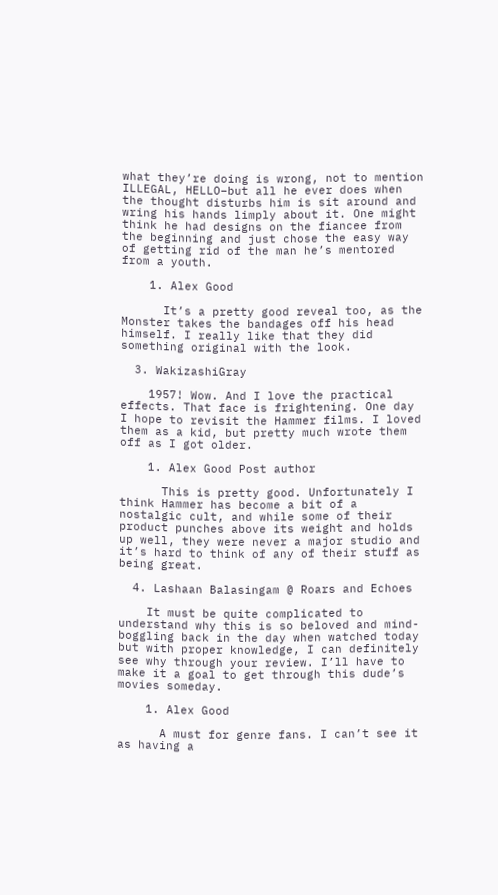what they’re doing is wrong, not to mention ILLEGAL, HELLO–but all he ever does when the thought disturbs him is sit around and wring his hands limply about it. One might think he had designs on the fiancee from the beginning and just chose the easy way of getting rid of the man he’s mentored from a youth.

    1. Alex Good

      It’s a pretty good reveal too, as the Monster takes the bandages off his head himself. I really like that they did something original with the look.

  3. WakizashiGray

    1957! Wow. And I love the practical effects. That face is frightening. One day I hope to revisit the Hammer films. I loved them as a kid, but pretty much wrote them off as I got older.

    1. Alex Good Post author

      This is pretty good. Unfortunately I think Hammer has become a bit of a nostalgic cult, and while some of their product punches above its weight and holds up well, they were never a major studio and it’s hard to think of any of their stuff as being great.

  4. Lashaan Balasingam @ Roars and Echoes

    It must be quite complicated to understand why this is so beloved and mind-boggling back in the day when watched today but with proper knowledge, I can definitely see why through your review. I’ll have to make it a goal to get through this dude’s movies someday.

    1. Alex Good

      A must for genre fans. I can’t see it as having a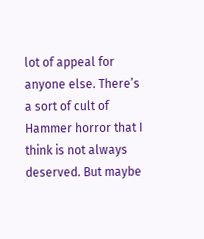lot of appeal for anyone else. There’s a sort of cult of Hammer horror that I think is not always deserved. But maybe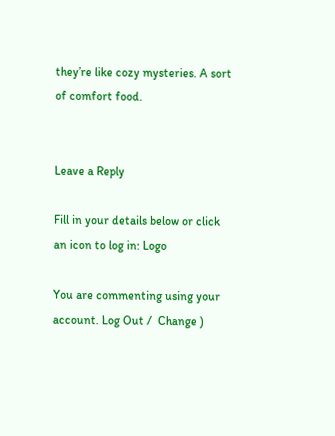they’re like cozy mysteries. A sort of comfort food.


Leave a Reply

Fill in your details below or click an icon to log in: Logo

You are commenting using your account. Log Out /  Change )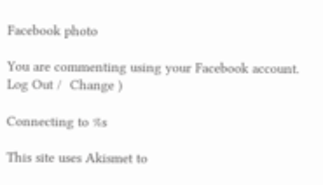Facebook photo

You are commenting using your Facebook account. Log Out /  Change )

Connecting to %s

This site uses Akismet to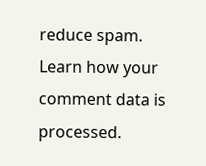reduce spam. Learn how your comment data is processed.